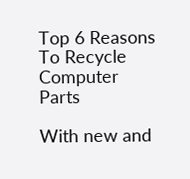Top 6 Reasons To Recycle Computer Parts

With new and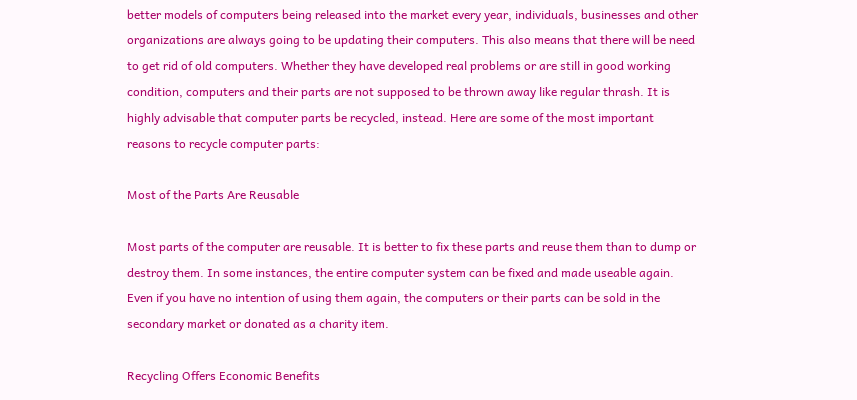better models of computers being released into the market every year, individuals, businesses and other organizations are always going to be updating their computers. This also means that there will be need to get rid of old computers. Whether they have developed real problems or are still in good working condition, computers and their parts are not supposed to be thrown away like regular thrash. It is highly advisable that computer parts be recycled, instead. Here are some of the most important reasons to recycle computer parts:

Most of the Parts Are Reusable

Most parts of the computer are reusable. It is better to fix these parts and reuse them than to dump or destroy them. In some instances, the entire computer system can be fixed and made useable again. Even if you have no intention of using them again, the computers or their parts can be sold in the secondary market or donated as a charity item.

Recycling Offers Economic Benefits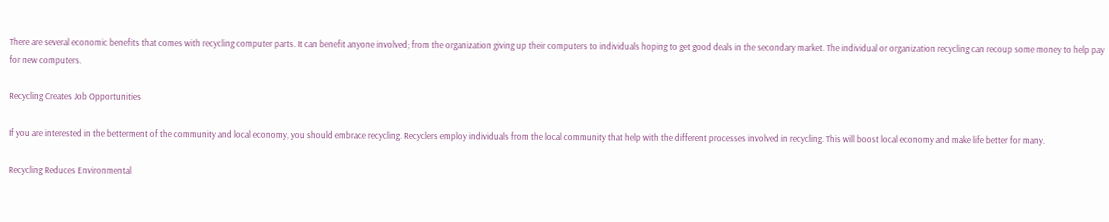There are several economic benefits that comes with recycling computer parts. It can benefit anyone involved; from the organization giving up their computers to individuals hoping to get good deals in the secondary market. The individual or organization recycling can recoup some money to help pay for new computers.

Recycling Creates Job Opportunities

If you are interested in the betterment of the community and local economy, you should embrace recycling. Recyclers employ individuals from the local community that help with the different processes involved in recycling. This will boost local economy and make life better for many.

Recycling Reduces Environmental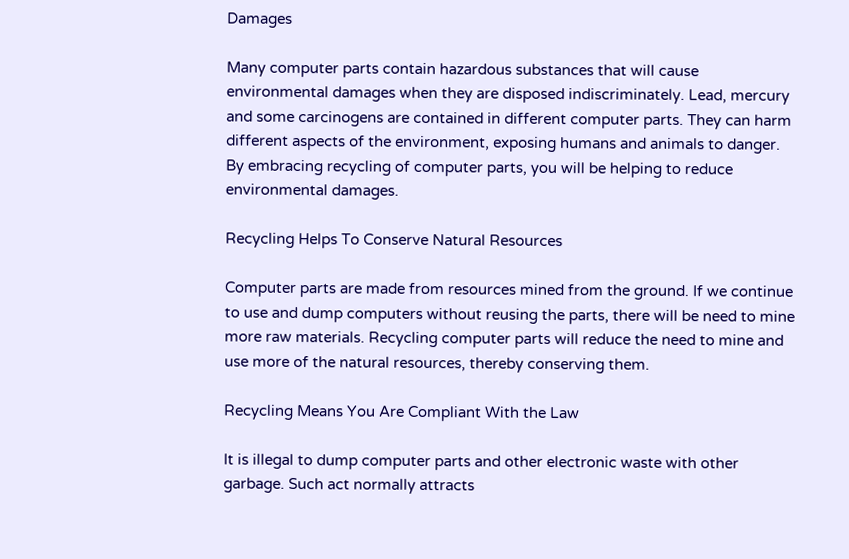Damages

Many computer parts contain hazardous substances that will cause environmental damages when they are disposed indiscriminately. Lead, mercury and some carcinogens are contained in different computer parts. They can harm different aspects of the environment, exposing humans and animals to danger. By embracing recycling of computer parts, you will be helping to reduce environmental damages.

Recycling Helps To Conserve Natural Resources

Computer parts are made from resources mined from the ground. If we continue to use and dump computers without reusing the parts, there will be need to mine more raw materials. Recycling computer parts will reduce the need to mine and use more of the natural resources, thereby conserving them.

Recycling Means You Are Compliant With the Law

It is illegal to dump computer parts and other electronic waste with other garbage. Such act normally attracts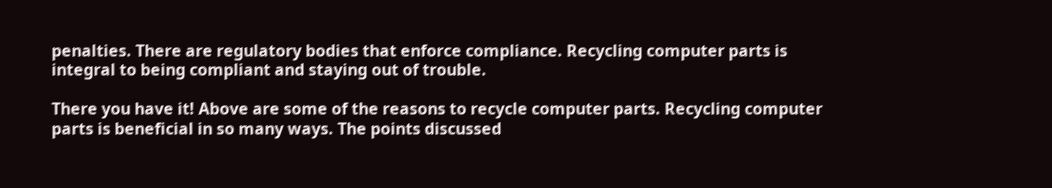penalties. There are regulatory bodies that enforce compliance. Recycling computer parts is integral to being compliant and staying out of trouble.

There you have it! Above are some of the reasons to recycle computer parts. Recycling computer parts is beneficial in so many ways. The points discussed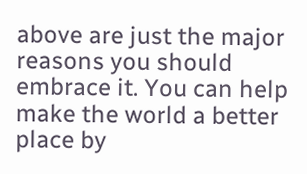above are just the major reasons you should embrace it. You can help make the world a better place by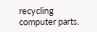recycling computer parts.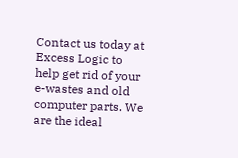Contact us today at Excess Logic to help get rid of your e-wastes and old computer parts. We are the ideal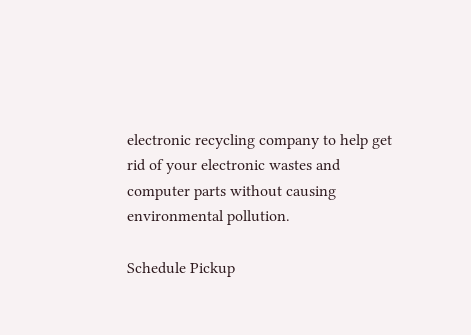electronic recycling company to help get rid of your electronic wastes and computer parts without causing environmental pollution.

Schedule Pickup